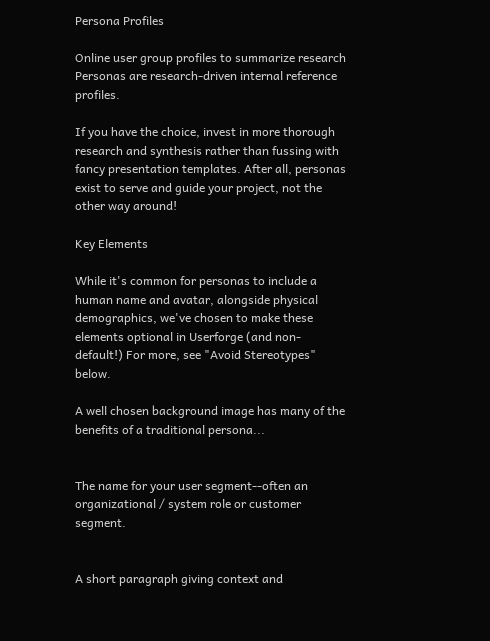Persona Profiles

Online user group profiles to summarize research
Personas are research-driven internal reference profiles.

If you have the choice, invest in more thorough research and synthesis rather than fussing with fancy presentation templates. After all, personas exist to serve and guide your project, not the other way around!

Key Elements

While it's common for personas to include a human name and avatar, alongside physical demographics, we've chosen to make these elements optional in Userforge (and non-default!) For more, see "Avoid Stereotypes" below.

A well chosen background image has many of the benefits of a traditional persona...


The name for your user segment--often an organizational / system role or customer segment.


A short paragraph giving context and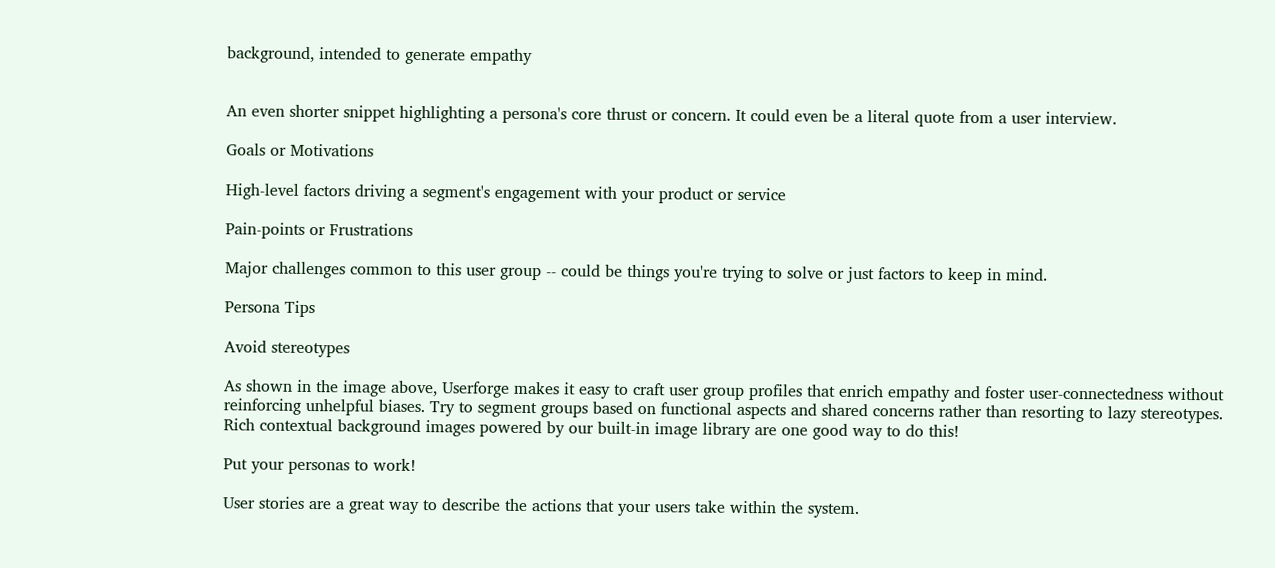background, intended to generate empathy


An even shorter snippet highlighting a persona's core thrust or concern. It could even be a literal quote from a user interview.

Goals or Motivations

High-level factors driving a segment's engagement with your product or service

Pain-points or Frustrations

Major challenges common to this user group -- could be things you're trying to solve or just factors to keep in mind.

Persona Tips

Avoid stereotypes

As shown in the image above, Userforge makes it easy to craft user group profiles that enrich empathy and foster user-connectedness without reinforcing unhelpful biases. Try to segment groups based on functional aspects and shared concerns rather than resorting to lazy stereotypes. Rich contextual background images powered by our built-in image library are one good way to do this!

Put your personas to work!

User stories are a great way to describe the actions that your users take within the system.